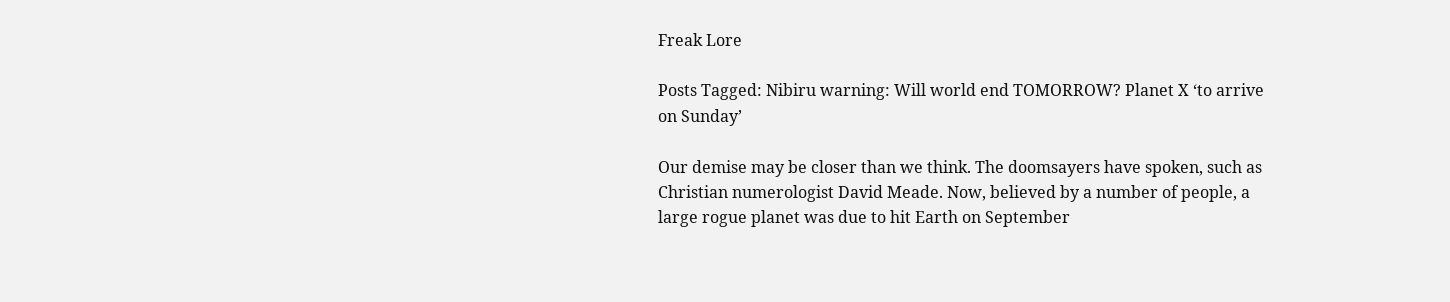Freak Lore

Posts Tagged: Nibiru warning: Will world end TOMORROW? Planet X ‘to arrive on Sunday’

Our demise may be closer than we think. The doomsayers have spoken, such as Christian numerologist David Meade. Now, believed by a number of people, a large rogue planet was due to hit Earth on September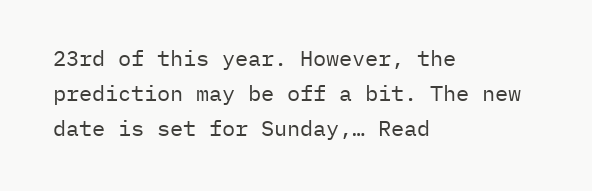23rd of this year. However, the prediction may be off a bit. The new date is set for Sunday,… Read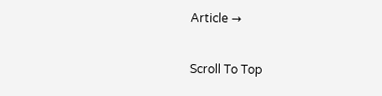Article →

Scroll To Top